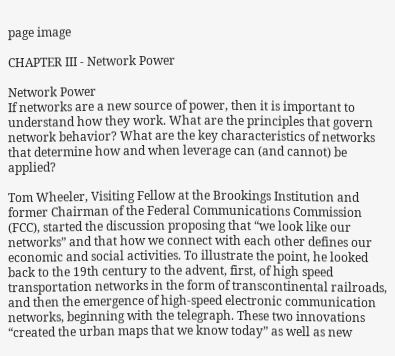page image

CHAPTER III - Network Power

Network Power
If networks are a new source of power, then it is important to understand how they work. What are the principles that govern network behavior? What are the key characteristics of networks that determine how and when leverage can (and cannot) be applied?

Tom Wheeler, Visiting Fellow at the Brookings Institution and former Chairman of the Federal Communications Commission (FCC), started the discussion proposing that “we look like our networks” and that how we connect with each other defines our economic and social activities. To illustrate the point, he looked back to the 19th century to the advent, first, of high speed transportation networks in the form of transcontinental railroads, and then the emergence of high-speed electronic communication networks, beginning with the telegraph. These two innovations “created the urban maps that we know today” as well as new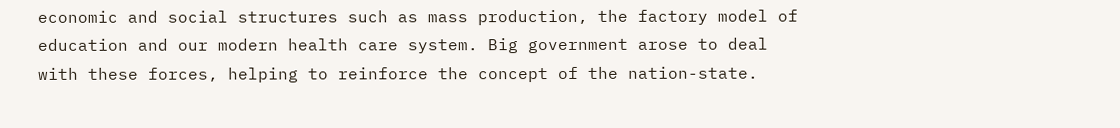economic and social structures such as mass production, the factory model of education and our modern health care system. Big government arose to deal with these forces, helping to reinforce the concept of the nation-state.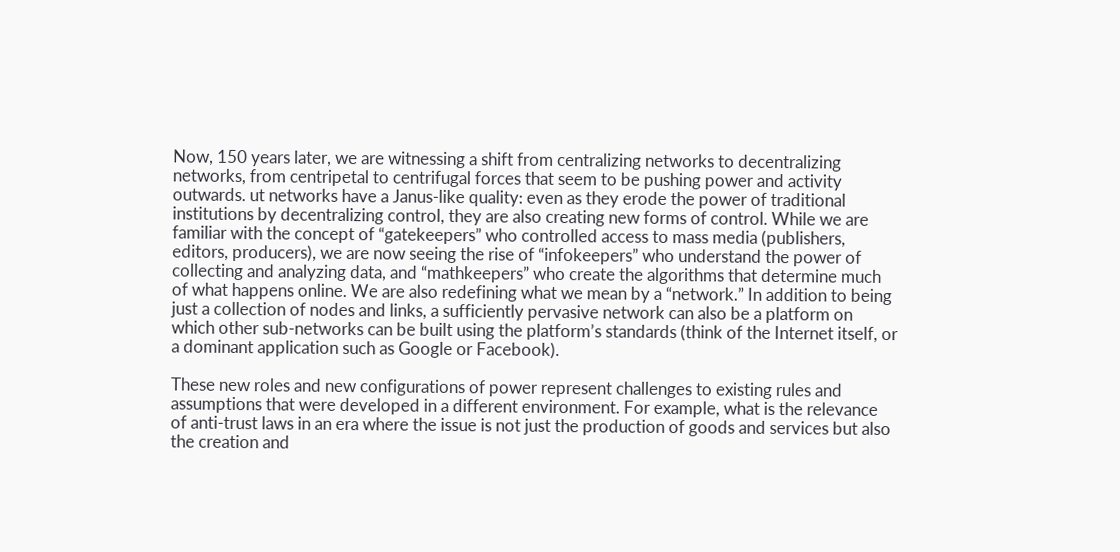Now, 150 years later, we are witnessing a shift from centralizing networks to decentralizing networks, from centripetal to centrifugal forces that seem to be pushing power and activity outwards. ut networks have a Janus-like quality: even as they erode the power of traditional institutions by decentralizing control, they are also creating new forms of control. While we are familiar with the concept of “gatekeepers” who controlled access to mass media (publishers, editors, producers), we are now seeing the rise of “infokeepers” who understand the power of collecting and analyzing data, and “mathkeepers” who create the algorithms that determine much of what happens online. We are also redefining what we mean by a “network.” In addition to being just a collection of nodes and links, a sufficiently pervasive network can also be a platform on which other sub-networks can be built using the platform’s standards (think of the Internet itself, or a dominant application such as Google or Facebook).

These new roles and new configurations of power represent challenges to existing rules and assumptions that were developed in a different environment. For example, what is the relevance of anti-trust laws in an era where the issue is not just the production of goods and services but also the creation and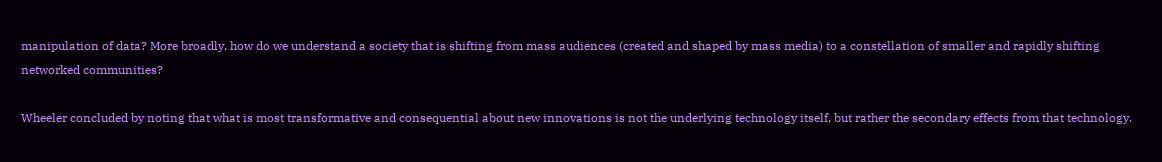manipulation of data? More broadly, how do we understand a society that is shifting from mass audiences (created and shaped by mass media) to a constellation of smaller and rapidly shifting networked communities?

Wheeler concluded by noting that what is most transformative and consequential about new innovations is not the underlying technology itself, but rather the secondary effects from that technology.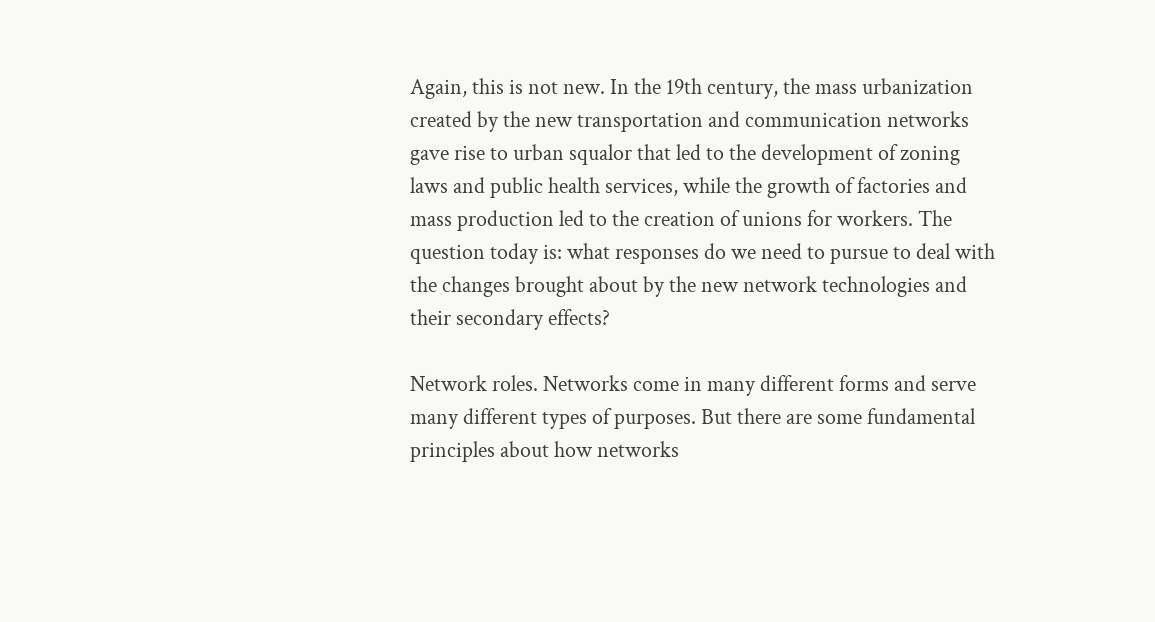Again, this is not new. In the 19th century, the mass urbanization created by the new transportation and communication networks gave rise to urban squalor that led to the development of zoning laws and public health services, while the growth of factories and mass production led to the creation of unions for workers. The question today is: what responses do we need to pursue to deal with the changes brought about by the new network technologies and their secondary effects?

Network roles. Networks come in many different forms and serve many different types of purposes. But there are some fundamental principles about how networks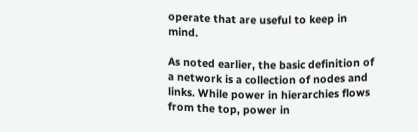operate that are useful to keep in mind.

As noted earlier, the basic definition of a network is a collection of nodes and links. While power in hierarchies flows from the top, power in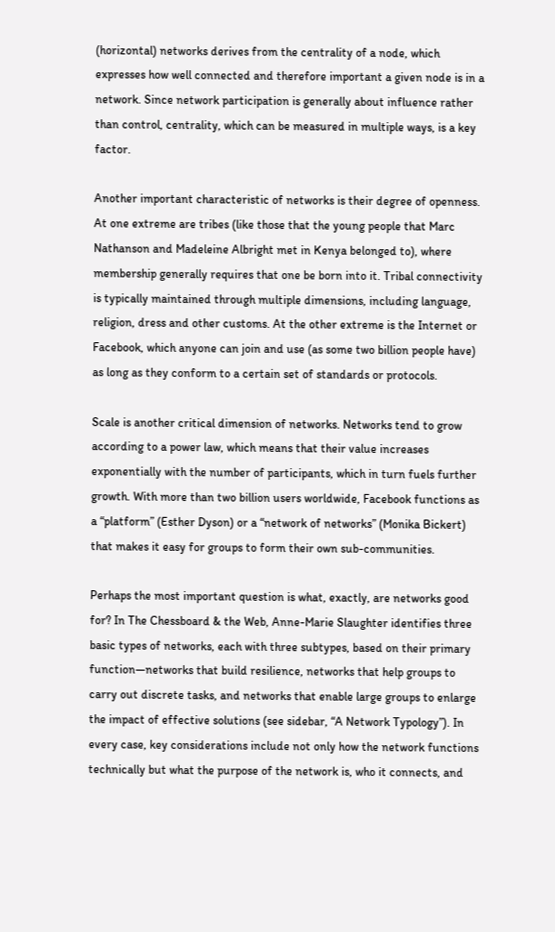(horizontal) networks derives from the centrality of a node, which expresses how well connected and therefore important a given node is in a network. Since network participation is generally about influence rather than control, centrality, which can be measured in multiple ways, is a key factor.

Another important characteristic of networks is their degree of openness. At one extreme are tribes (like those that the young people that Marc Nathanson and Madeleine Albright met in Kenya belonged to), where membership generally requires that one be born into it. Tribal connectivity is typically maintained through multiple dimensions, including language, religion, dress and other customs. At the other extreme is the Internet or Facebook, which anyone can join and use (as some two billion people have) as long as they conform to a certain set of standards or protocols.

Scale is another critical dimension of networks. Networks tend to grow according to a power law, which means that their value increases exponentially with the number of participants, which in turn fuels further growth. With more than two billion users worldwide, Facebook functions as a “platform” (Esther Dyson) or a “network of networks” (Monika Bickert) that makes it easy for groups to form their own sub-communities.

Perhaps the most important question is what, exactly, are networks good for? In The Chessboard & the Web, Anne-Marie Slaughter identifies three basic types of networks, each with three subtypes, based on their primary function—networks that build resilience, networks that help groups to carry out discrete tasks, and networks that enable large groups to enlarge the impact of effective solutions (see sidebar, “A Network Typology”). In every case, key considerations include not only how the network functions technically but what the purpose of the network is, who it connects, and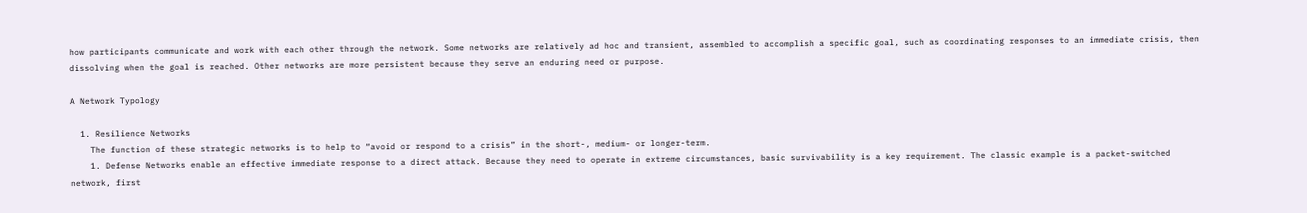how participants communicate and work with each other through the network. Some networks are relatively ad hoc and transient, assembled to accomplish a specific goal, such as coordinating responses to an immediate crisis, then dissolving when the goal is reached. Other networks are more persistent because they serve an enduring need or purpose.

A Network Typology

  1. Resilience Networks
    The function of these strategic networks is to help to “avoid or respond to a crisis” in the short-, medium- or longer-term.
    1. Defense Networks enable an effective immediate response to a direct attack. Because they need to operate in extreme circumstances, basic survivability is a key requirement. The classic example is a packet-switched network, first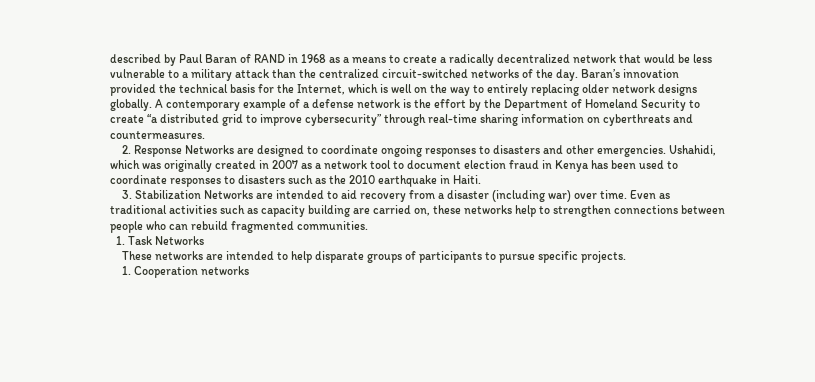described by Paul Baran of RAND in 1968 as a means to create a radically decentralized network that would be less vulnerable to a military attack than the centralized circuit-switched networks of the day. Baran’s innovation provided the technical basis for the Internet, which is well on the way to entirely replacing older network designs globally. A contemporary example of a defense network is the effort by the Department of Homeland Security to create “a distributed grid to improve cybersecurity” through real-time sharing information on cyberthreats and countermeasures.
    2. Response Networks are designed to coordinate ongoing responses to disasters and other emergencies. Ushahidi, which was originally created in 2007 as a network tool to document election fraud in Kenya has been used to coordinate responses to disasters such as the 2010 earthquake in Haiti.
    3. Stabilization Networks are intended to aid recovery from a disaster (including war) over time. Even as traditional activities such as capacity building are carried on, these networks help to strengthen connections between people who can rebuild fragmented communities.
  1. Task Networks
    These networks are intended to help disparate groups of participants to pursue specific projects.
    1. Cooperation networks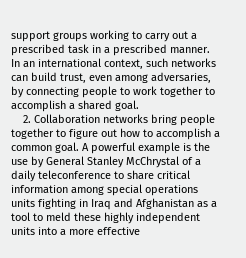support groups working to carry out a prescribed task in a prescribed manner. In an international context, such networks can build trust, even among adversaries, by connecting people to work together to accomplish a shared goal.
    2. Collaboration networks bring people together to figure out how to accomplish a common goal. A powerful example is the use by General Stanley McChrystal of a daily teleconference to share critical information among special operations units fighting in Iraq and Afghanistan as a tool to meld these highly independent units into a more effective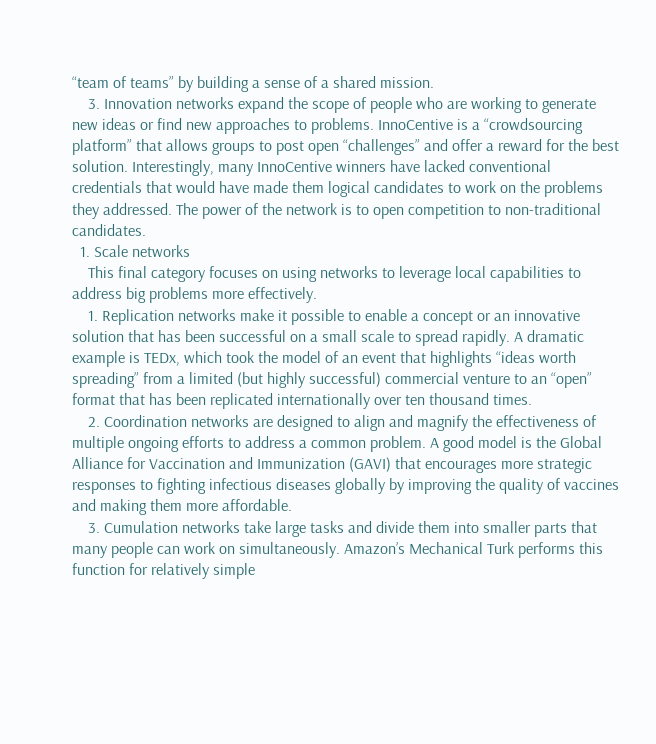“team of teams” by building a sense of a shared mission.
    3. Innovation networks expand the scope of people who are working to generate new ideas or find new approaches to problems. InnoCentive is a “crowdsourcing platform” that allows groups to post open “challenges” and offer a reward for the best solution. Interestingly, many InnoCentive winners have lacked conventional credentials that would have made them logical candidates to work on the problems they addressed. The power of the network is to open competition to non-traditional candidates.
  1. Scale networks
    This final category focuses on using networks to leverage local capabilities to address big problems more effectively.
    1. Replication networks make it possible to enable a concept or an innovative solution that has been successful on a small scale to spread rapidly. A dramatic example is TEDx, which took the model of an event that highlights “ideas worth spreading” from a limited (but highly successful) commercial venture to an “open” format that has been replicated internationally over ten thousand times.
    2. Coordination networks are designed to align and magnify the effectiveness of multiple ongoing efforts to address a common problem. A good model is the Global Alliance for Vaccination and Immunization (GAVI) that encourages more strategic responses to fighting infectious diseases globally by improving the quality of vaccines and making them more affordable.
    3. Cumulation networks take large tasks and divide them into smaller parts that many people can work on simultaneously. Amazon’s Mechanical Turk performs this function for relatively simple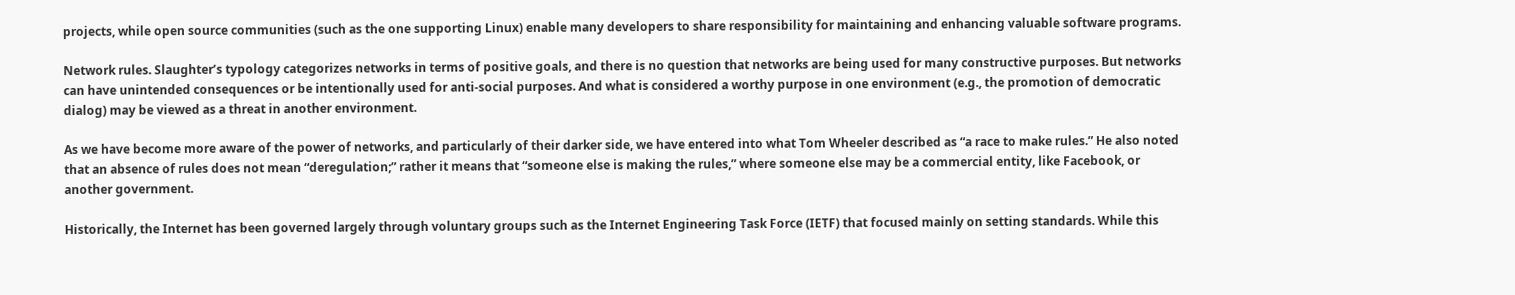projects, while open source communities (such as the one supporting Linux) enable many developers to share responsibility for maintaining and enhancing valuable software programs.

Network rules. Slaughter’s typology categorizes networks in terms of positive goals, and there is no question that networks are being used for many constructive purposes. But networks can have unintended consequences or be intentionally used for anti-social purposes. And what is considered a worthy purpose in one environment (e.g., the promotion of democratic dialog) may be viewed as a threat in another environment.

As we have become more aware of the power of networks, and particularly of their darker side, we have entered into what Tom Wheeler described as “a race to make rules.” He also noted that an absence of rules does not mean “deregulation;” rather it means that “someone else is making the rules,” where someone else may be a commercial entity, like Facebook, or another government.

Historically, the Internet has been governed largely through voluntary groups such as the Internet Engineering Task Force (IETF) that focused mainly on setting standards. While this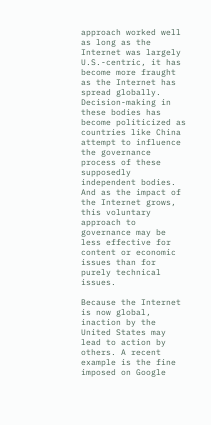approach worked well as long as the Internet was largely U.S.-centric, it has become more fraught as the Internet has spread globally. Decision-making in these bodies has become politicized as countries like China attempt to influence the governance process of these supposedly independent bodies. And as the impact of the Internet grows, this voluntary approach to governance may be less effective for content or economic issues than for purely technical issues.

Because the Internet is now global, inaction by the United States may lead to action by others. A recent example is the fine imposed on Google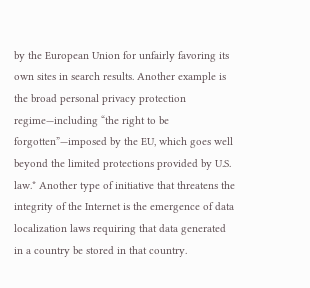by the European Union for unfairly favoring its own sites in search results. Another example is the broad personal privacy protection regime—including “the right to be forgotten”—imposed by the EU, which goes well beyond the limited protections provided by U.S. law.* Another type of initiative that threatens the integrity of the Internet is the emergence of data localization laws requiring that data generated in a country be stored in that country.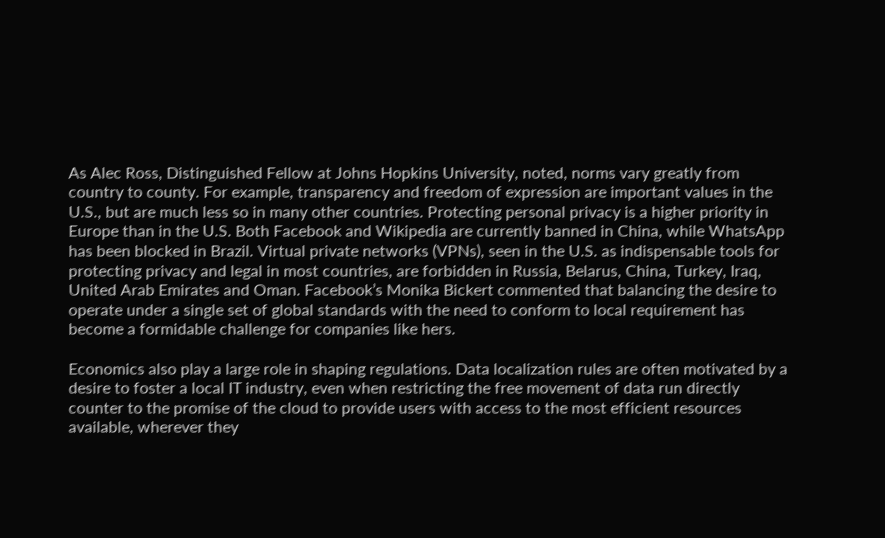As Alec Ross, Distinguished Fellow at Johns Hopkins University, noted, norms vary greatly from country to county. For example, transparency and freedom of expression are important values in the U.S., but are much less so in many other countries. Protecting personal privacy is a higher priority in Europe than in the U.S. Both Facebook and Wikipedia are currently banned in China, while WhatsApp has been blocked in Brazil. Virtual private networks (VPNs), seen in the U.S. as indispensable tools for protecting privacy and legal in most countries, are forbidden in Russia, Belarus, China, Turkey, Iraq, United Arab Emirates and Oman. Facebook’s Monika Bickert commented that balancing the desire to operate under a single set of global standards with the need to conform to local requirement has become a formidable challenge for companies like hers.

Economics also play a large role in shaping regulations. Data localization rules are often motivated by a desire to foster a local IT industry, even when restricting the free movement of data run directly counter to the promise of the cloud to provide users with access to the most efficient resources available, wherever they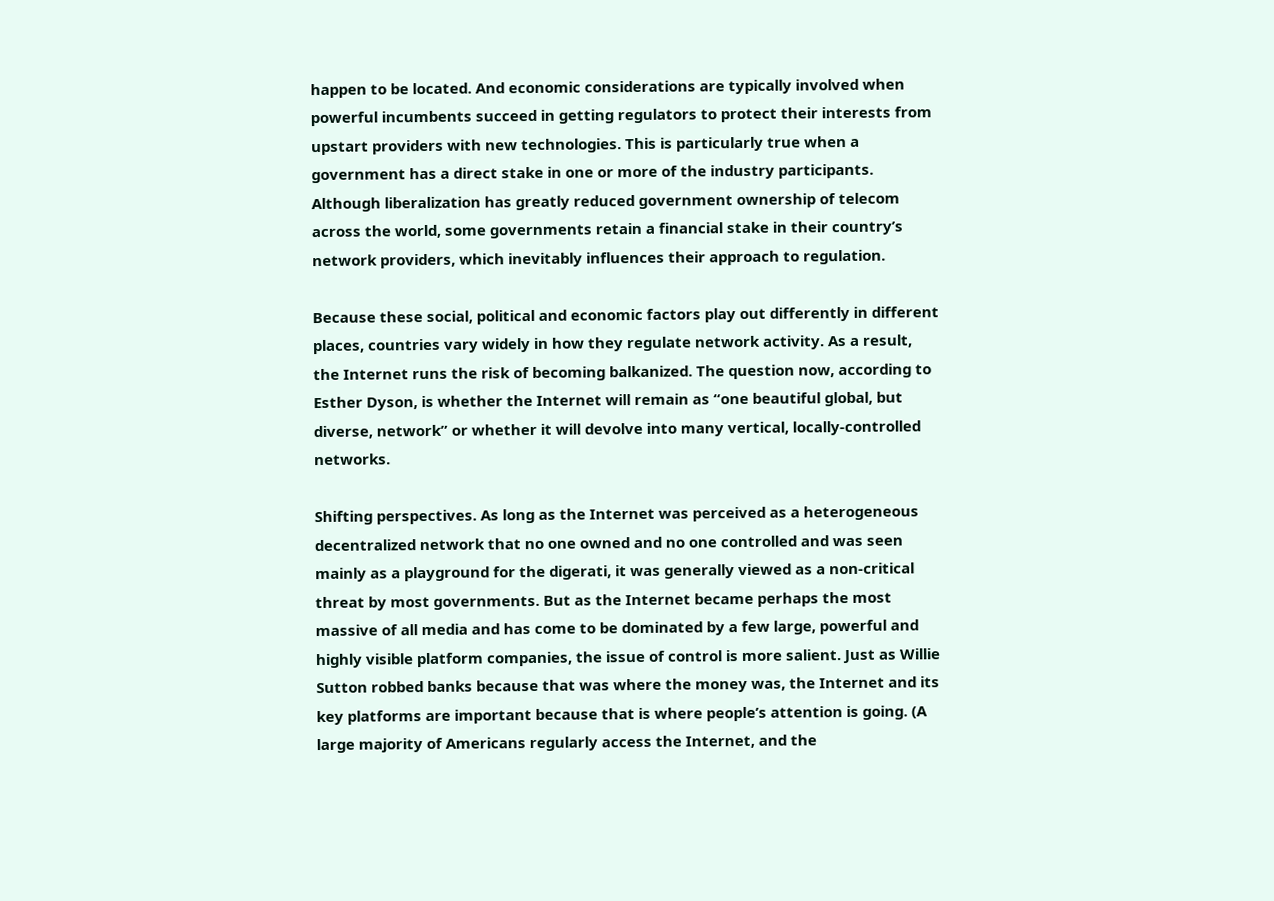happen to be located. And economic considerations are typically involved when powerful incumbents succeed in getting regulators to protect their interests from upstart providers with new technologies. This is particularly true when a government has a direct stake in one or more of the industry participants. Although liberalization has greatly reduced government ownership of telecom across the world, some governments retain a financial stake in their country’s network providers, which inevitably influences their approach to regulation.

Because these social, political and economic factors play out differently in different places, countries vary widely in how they regulate network activity. As a result, the Internet runs the risk of becoming balkanized. The question now, according to Esther Dyson, is whether the Internet will remain as “one beautiful global, but diverse, network” or whether it will devolve into many vertical, locally-controlled networks.

Shifting perspectives. As long as the Internet was perceived as a heterogeneous decentralized network that no one owned and no one controlled and was seen mainly as a playground for the digerati, it was generally viewed as a non-critical threat by most governments. But as the Internet became perhaps the most massive of all media and has come to be dominated by a few large, powerful and highly visible platform companies, the issue of control is more salient. Just as Willie Sutton robbed banks because that was where the money was, the Internet and its key platforms are important because that is where people’s attention is going. (A large majority of Americans regularly access the Internet, and the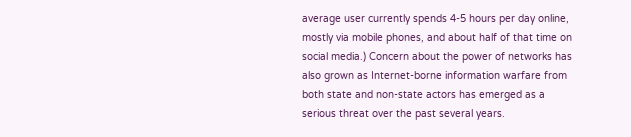average user currently spends 4-5 hours per day online, mostly via mobile phones, and about half of that time on social media.) Concern about the power of networks has also grown as Internet-borne information warfare from both state and non-state actors has emerged as a serious threat over the past several years.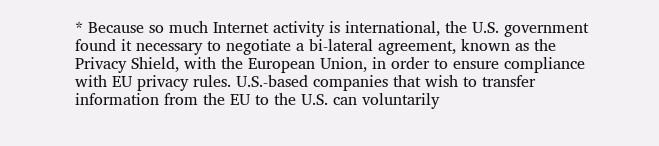* Because so much Internet activity is international, the U.S. government found it necessary to negotiate a bi-lateral agreement, known as the Privacy Shield, with the European Union, in order to ensure compliance with EU privacy rules. U.S.-based companies that wish to transfer information from the EU to the U.S. can voluntarily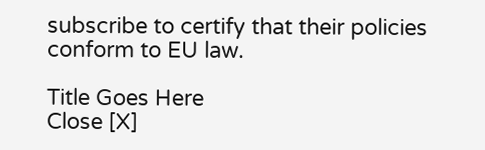subscribe to certify that their policies conform to EU law.

Title Goes Here
Close [X]